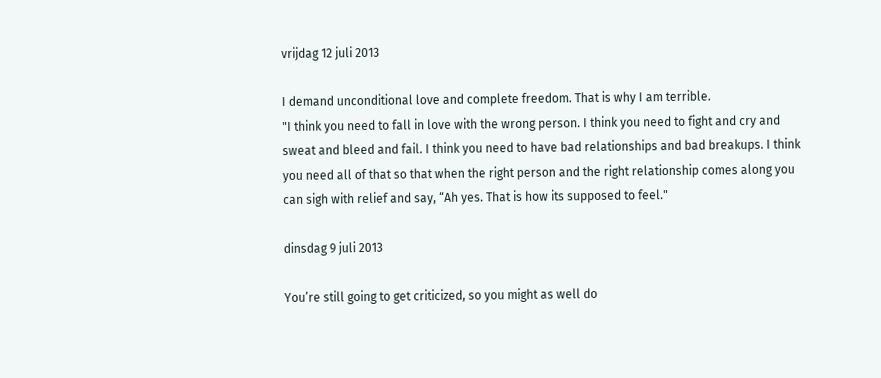vrijdag 12 juli 2013

I demand unconditional love and complete freedom. That is why I am terrible.
"I think you need to fall in love with the wrong person. I think you need to fight and cry and sweat and bleed and fail. I think you need to have bad relationships and bad breakups. I think you need all of that so that when the right person and the right relationship comes along you can sigh with relief and say, “Ah yes. That is how its supposed to feel."

dinsdag 9 juli 2013

You’re still going to get criticized, so you might as well do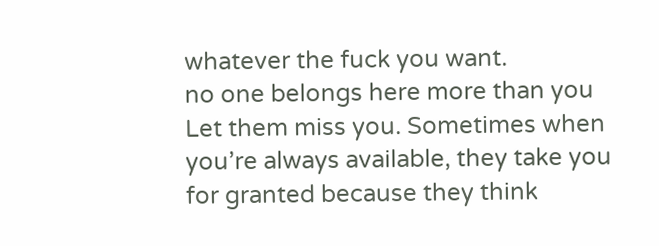whatever the fuck you want.
no one belongs here more than you
Let them miss you. Sometimes when you’re always available, they take you for granted because they think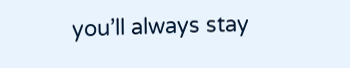you’ll always stay